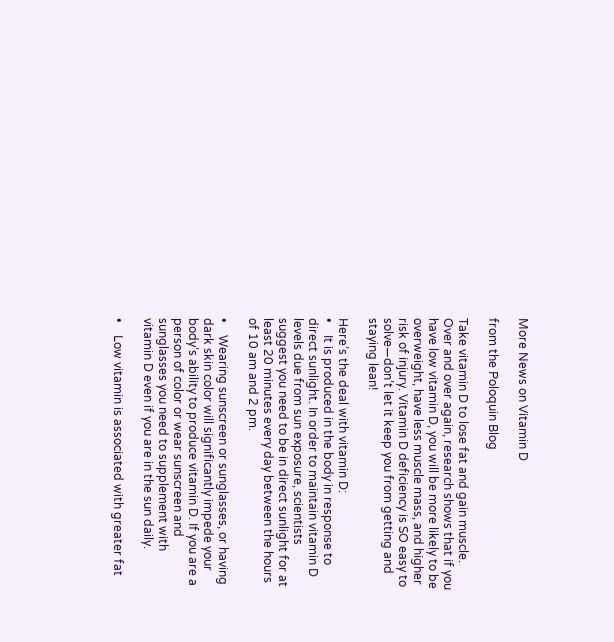More News on Vitamin D

from the Poloquin Blog

Take vitamin D to lose fat and gain muscle. Over and over again, research shows that if you have low vitamin D, you will be more likely to be overweight, have less muscle mass, and higher risk of injury. Vitamin D deficiency is SO easy to solve—don’t let it keep you from getting and staying lean!

Here’s the deal with vitamin D:
•    It is produced in the body in response to direct sunlight. In order to maintain vitamin D levels due from sun exposure, scientists suggest you need to be in direct sunlight for at least 20 minutes every day between the hours of 10 am and 2 pm.

•    Wearing sunscreen or sunglasses, or having dark skin color will significantly impede your body’s ability to produce vitamin D. If you are a person of color or wear sunscreen and sunglasses you need to supplement with vitamin D even if you are in the sun daily.

•    Low vitamin is associated with greater fat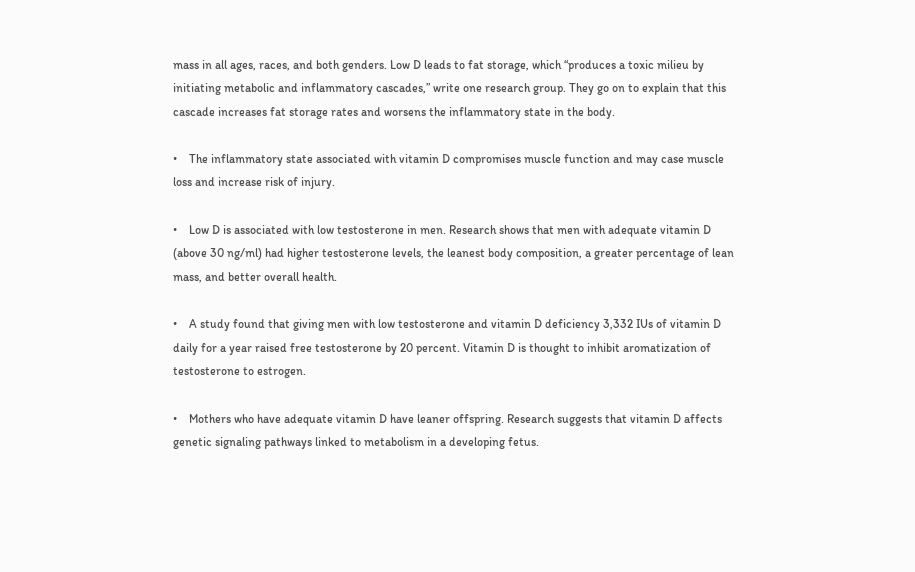mass in all ages, races, and both genders. Low D leads to fat storage, which “produces a toxic milieu by initiating metabolic and inflammatory cascades,” write one research group. They go on to explain that this cascade increases fat storage rates and worsens the inflammatory state in the body.

•    The inflammatory state associated with vitamin D compromises muscle function and may case muscle loss and increase risk of injury.

•    Low D is associated with low testosterone in men. Research shows that men with adequate vitamin D (above 30 ng/ml) had higher testosterone levels, the leanest body composition, a greater percentage of lean mass, and better overall health.

•    A study found that giving men with low testosterone and vitamin D deficiency 3,332 IUs of vitamin D daily for a year raised free testosterone by 20 percent. Vitamin D is thought to inhibit aromatization of testosterone to estrogen.

•    Mothers who have adequate vitamin D have leaner offspring. Research suggests that vitamin D affects genetic signaling pathways linked to metabolism in a developing fetus.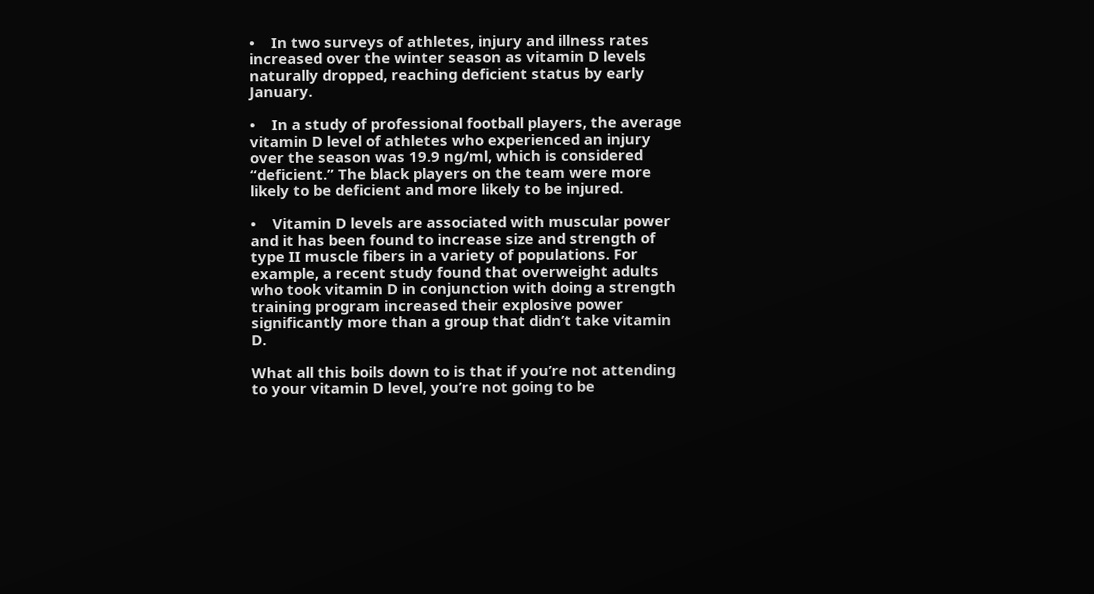•    In two surveys of athletes, injury and illness rates increased over the winter season as vitamin D levels naturally dropped, reaching deficient status by early January.

•    In a study of professional football players, the average vitamin D level of athletes who experienced an injury over the season was 19.9 ng/ml, which is considered “deficient.” The black players on the team were more likely to be deficient and more likely to be injured.

•    Vitamin D levels are associated with muscular power and it has been found to increase size and strength of type II muscle fibers in a variety of populations. For example, a recent study found that overweight adults who took vitamin D in conjunction with doing a strength training program increased their explosive power significantly more than a group that didn’t take vitamin D.

What all this boils down to is that if you’re not attending to your vitamin D level, you’re not going to be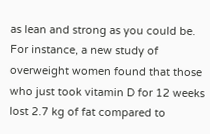as lean and strong as you could be. For instance, a new study of overweight women found that those who just took vitamin D for 12 weeks lost 2.7 kg of fat compared to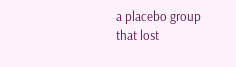a placebo group that lost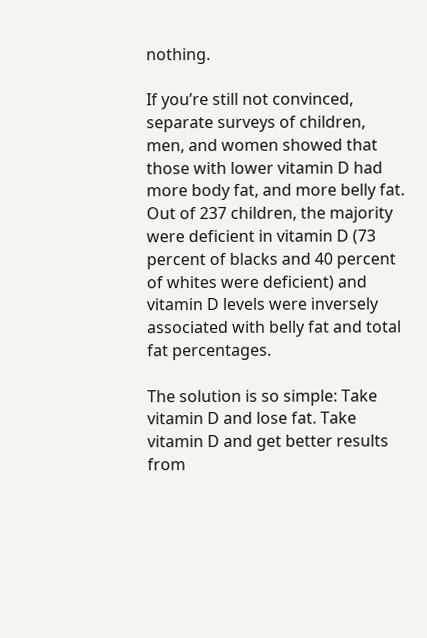nothing.

If you’re still not convinced, separate surveys of children, men, and women showed that those with lower vitamin D had more body fat, and more belly fat. Out of 237 children, the majority were deficient in vitamin D (73 percent of blacks and 40 percent of whites were deficient) and vitamin D levels were inversely associated with belly fat and total fat percentages.

The solution is so simple: Take vitamin D and lose fat. Take vitamin D and get better results from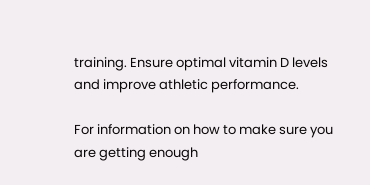training. Ensure optimal vitamin D levels and improve athletic performance.

For information on how to make sure you are getting enough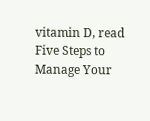vitamin D, read Five Steps to Manage Your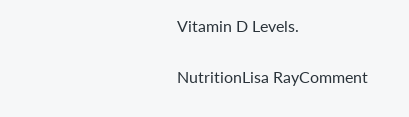Vitamin D Levels.

NutritionLisa RayComment